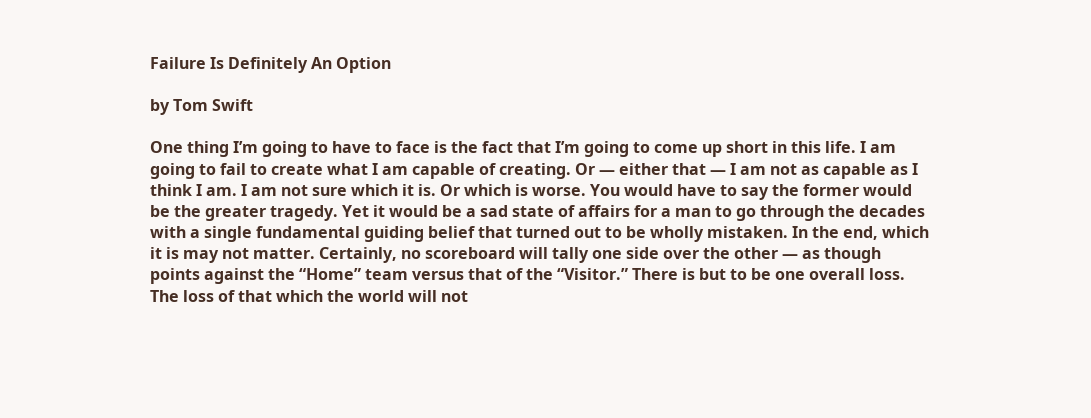Failure Is Definitely An Option

by Tom Swift

One thing I’m going to have to face is the fact that I’m going to come up short in this life. I am going to fail to create what I am capable of creating. Or — either that — I am not as capable as I think I am. I am not sure which it is. Or which is worse. You would have to say the former would be the greater tragedy. Yet it would be a sad state of affairs for a man to go through the decades with a single fundamental guiding belief that turned out to be wholly mistaken. In the end, which it is may not matter. Certainly, no scoreboard will tally one side over the other — as though points against the “Home” team versus that of the “Visitor.” There is but to be one overall loss. The loss of that which the world will not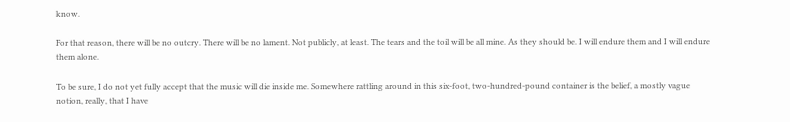know.

For that reason, there will be no outcry. There will be no lament. Not publicly, at least. The tears and the toil will be all mine. As they should be. I will endure them and I will endure them alone.

To be sure, I do not yet fully accept that the music will die inside me. Somewhere rattling around in this six-foot, two-hundred-pound container is the belief, a mostly vague notion, really, that I have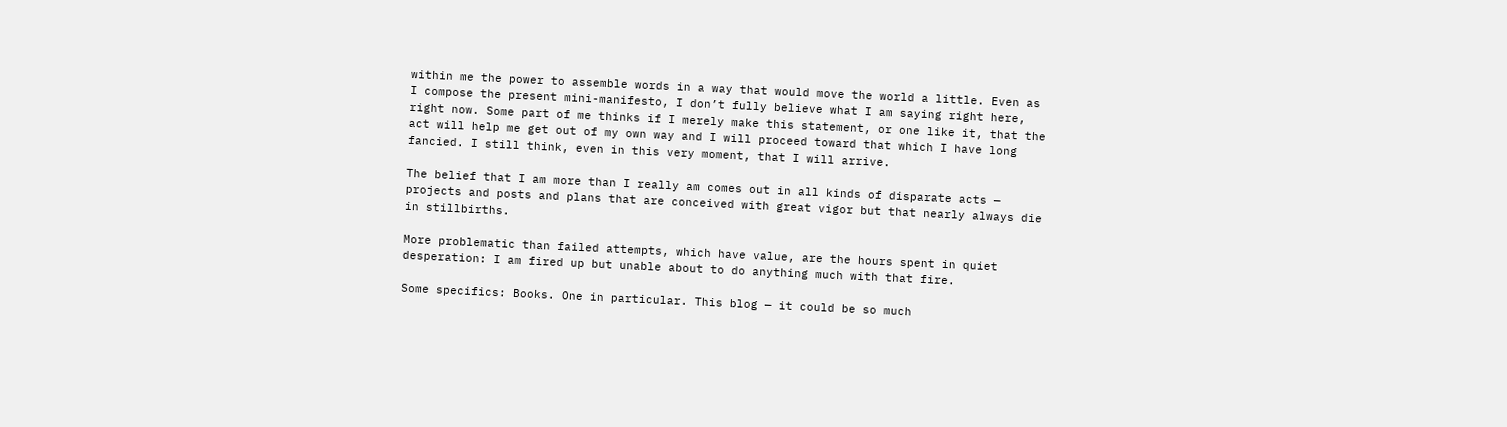within me the power to assemble words in a way that would move the world a little. Even as I compose the present mini-manifesto, I don’t fully believe what I am saying right here, right now. Some part of me thinks if I merely make this statement, or one like it, that the act will help me get out of my own way and I will proceed toward that which I have long fancied. I still think, even in this very moment, that I will arrive.

The belief that I am more than I really am comes out in all kinds of disparate acts — projects and posts and plans that are conceived with great vigor but that nearly always die in stillbirths.

More problematic than failed attempts, which have value, are the hours spent in quiet desperation: I am fired up but unable about to do anything much with that fire.

Some specifics: Books. One in particular. This blog — it could be so much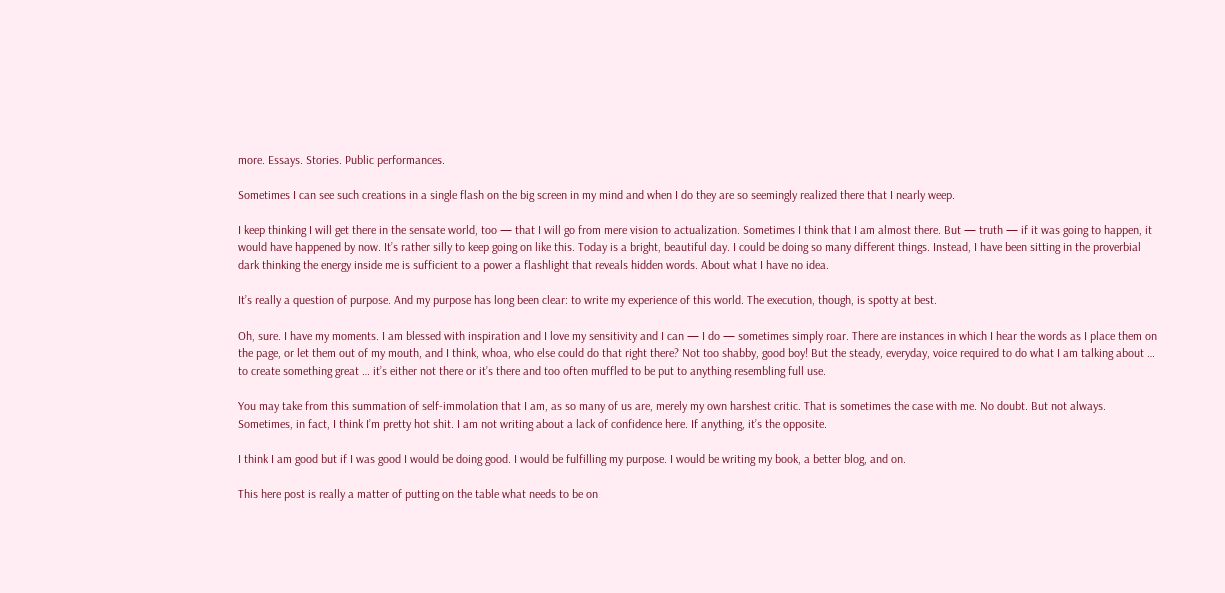more. Essays. Stories. Public performances.

Sometimes I can see such creations in a single flash on the big screen in my mind and when I do they are so seemingly realized there that I nearly weep.

I keep thinking I will get there in the sensate world, too — that I will go from mere vision to actualization. Sometimes I think that I am almost there. But — truth — if it was going to happen, it would have happened by now. It’s rather silly to keep going on like this. Today is a bright, beautiful day. I could be doing so many different things. Instead, I have been sitting in the proverbial dark thinking the energy inside me is sufficient to a power a flashlight that reveals hidden words. About what I have no idea.

It’s really a question of purpose. And my purpose has long been clear: to write my experience of this world. The execution, though, is spotty at best.

Oh, sure. I have my moments. I am blessed with inspiration and I love my sensitivity and I can — I do — sometimes simply roar. There are instances in which I hear the words as I place them on the page, or let them out of my mouth, and I think, whoa, who else could do that right there? Not too shabby, good boy! But the steady, everyday, voice required to do what I am talking about … to create something great … it’s either not there or it’s there and too often muffled to be put to anything resembling full use.

You may take from this summation of self-immolation that I am, as so many of us are, merely my own harshest critic. That is sometimes the case with me. No doubt. But not always. Sometimes, in fact, I think I’m pretty hot shit. I am not writing about a lack of confidence here. If anything, it’s the opposite.

I think I am good but if I was good I would be doing good. I would be fulfilling my purpose. I would be writing my book, a better blog, and on.

This here post is really a matter of putting on the table what needs to be on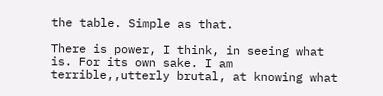the table. Simple as that.

There is power, I think, in seeing what is. For its own sake. I am terrible,,utterly brutal, at knowing what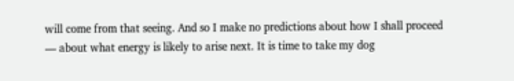will come from that seeing. And so I make no predictions about how I shall proceed — about what energy is likely to arise next. It is time to take my dog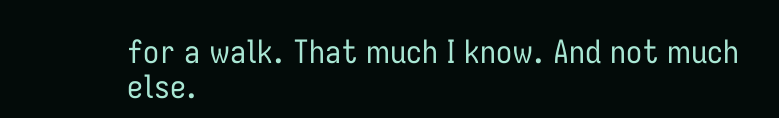for a walk. That much I know. And not much else.